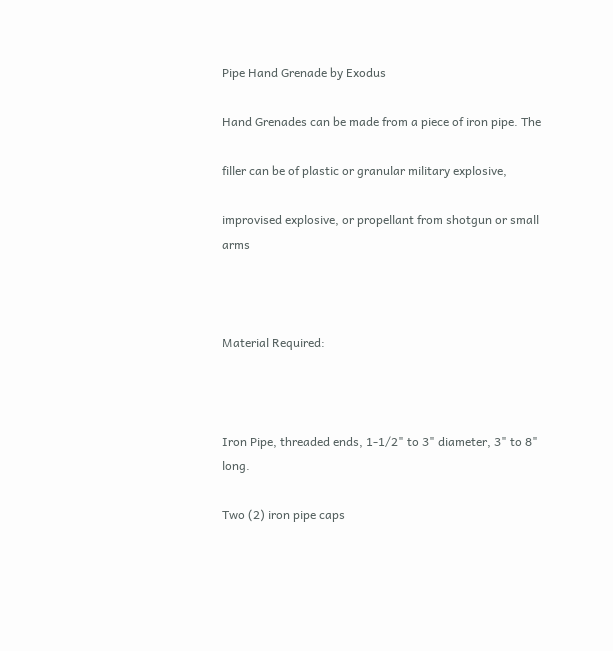Pipe Hand Grenade by Exodus

Hand Grenades can be made from a piece of iron pipe. The

filler can be of plastic or granular military explosive,

improvised explosive, or propellant from shotgun or small arms



Material Required:



Iron Pipe, threaded ends, 1-1/2" to 3" diameter, 3" to 8" long.

Two (2) iron pipe caps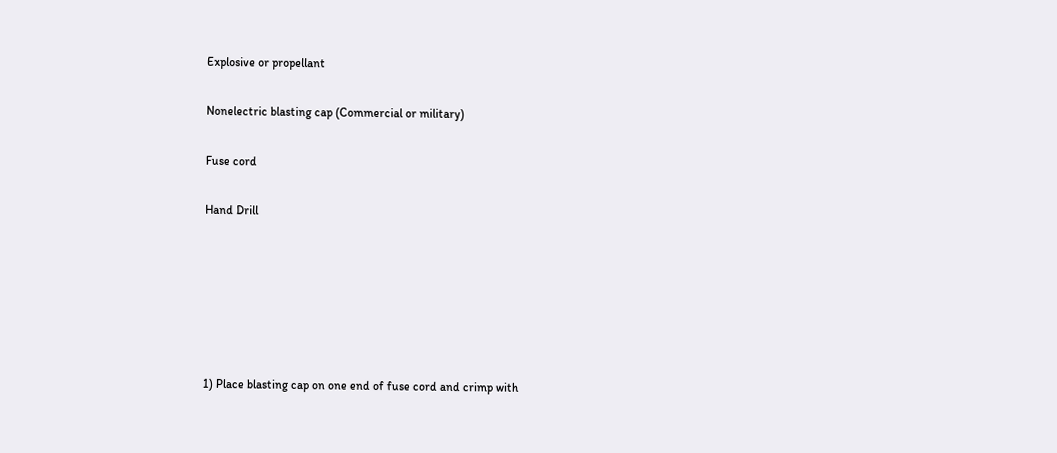Explosive or propellant

Nonelectric blasting cap (Commercial or military)

Fuse cord

Hand Drill






1) Place blasting cap on one end of fuse cord and crimp with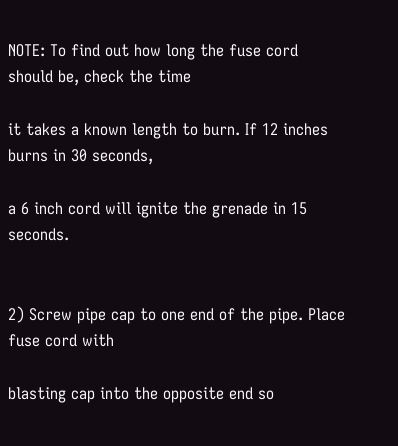NOTE: To find out how long the fuse cord should be, check the time

it takes a known length to burn. If 12 inches burns in 30 seconds,

a 6 inch cord will ignite the grenade in 15 seconds.


2) Screw pipe cap to one end of the pipe. Place fuse cord with

blasting cap into the opposite end so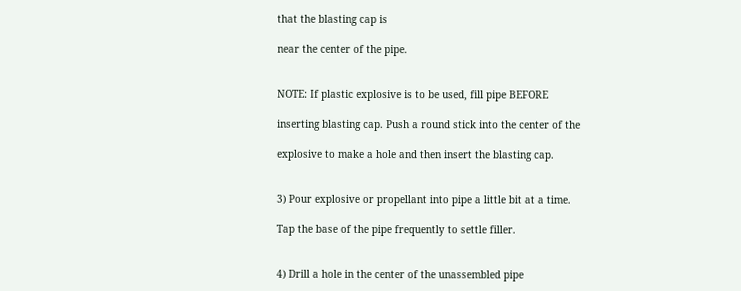that the blasting cap is

near the center of the pipe.


NOTE: If plastic explosive is to be used, fill pipe BEFORE

inserting blasting cap. Push a round stick into the center of the

explosive to make a hole and then insert the blasting cap.


3) Pour explosive or propellant into pipe a little bit at a time.

Tap the base of the pipe frequently to settle filler.


4) Drill a hole in the center of the unassembled pipe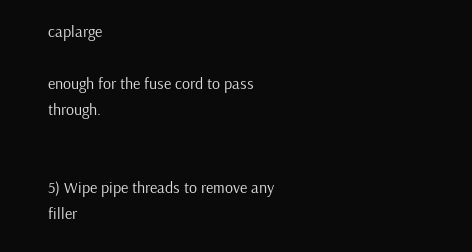caplarge

enough for the fuse cord to pass through.


5) Wipe pipe threads to remove any filler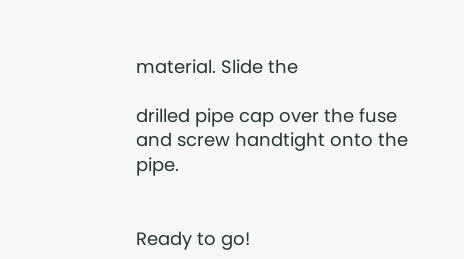material. Slide the

drilled pipe cap over the fuse and screw handtight onto the pipe.


Ready to go!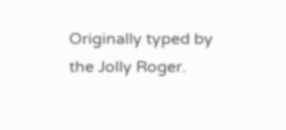Originally typed by the Jolly Roger.